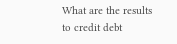What are the results to credit debt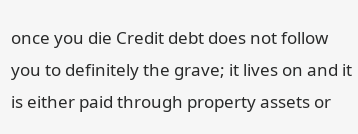once you die Credit debt does not follow you to definitely the grave; it lives on and it is either paid through property assets or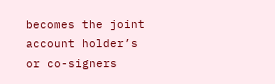becomes the joint account holder’s or co-signers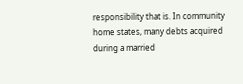responsibility that is. In community home states, many debts acquired during a married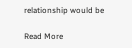relationship would be

Read More